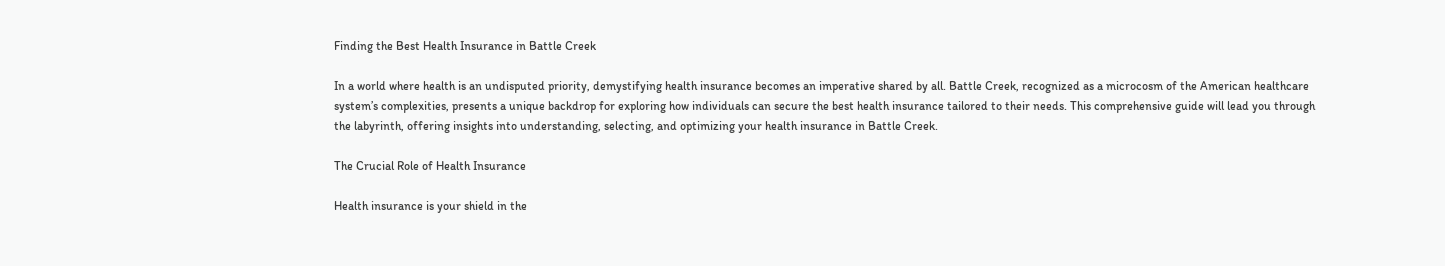Finding the Best Health Insurance in Battle Creek

In a world where health is an undisputed priority, demystifying health insurance becomes an imperative shared by all. Battle Creek, recognized as a microcosm of the American healthcare system’s complexities, presents a unique backdrop for exploring how individuals can secure the best health insurance tailored to their needs. This comprehensive guide will lead you through the labyrinth, offering insights into understanding, selecting, and optimizing your health insurance in Battle Creek.

The Crucial Role of Health Insurance

Health insurance is your shield in the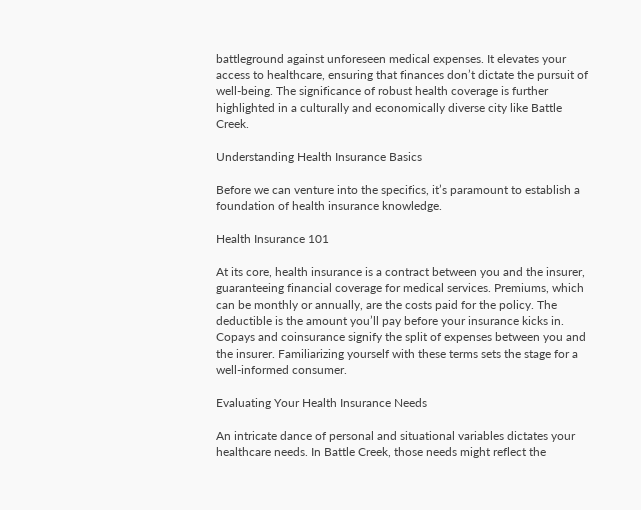battleground against unforeseen medical expenses. It elevates your access to healthcare, ensuring that finances don’t dictate the pursuit of well-being. The significance of robust health coverage is further highlighted in a culturally and economically diverse city like Battle Creek.

Understanding Health Insurance Basics

Before we can venture into the specifics, it’s paramount to establish a foundation of health insurance knowledge.

Health Insurance 101

At its core, health insurance is a contract between you and the insurer, guaranteeing financial coverage for medical services. Premiums, which can be monthly or annually, are the costs paid for the policy. The deductible is the amount you’ll pay before your insurance kicks in. Copays and coinsurance signify the split of expenses between you and the insurer. Familiarizing yourself with these terms sets the stage for a well-informed consumer.

Evaluating Your Health Insurance Needs

An intricate dance of personal and situational variables dictates your healthcare needs. In Battle Creek, those needs might reflect the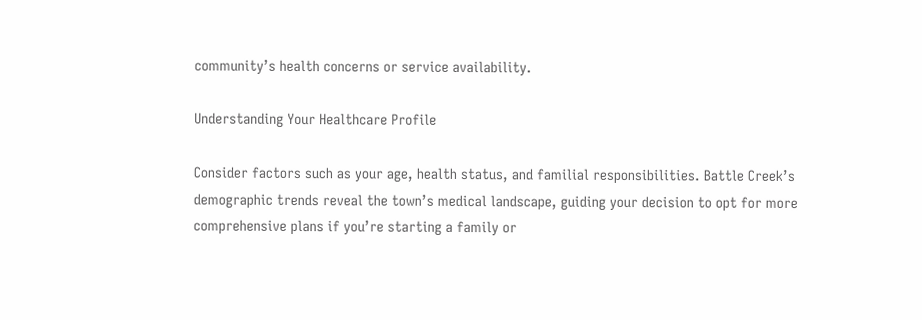community’s health concerns or service availability.

Understanding Your Healthcare Profile

Consider factors such as your age, health status, and familial responsibilities. Battle Creek’s demographic trends reveal the town’s medical landscape, guiding your decision to opt for more comprehensive plans if you’re starting a family or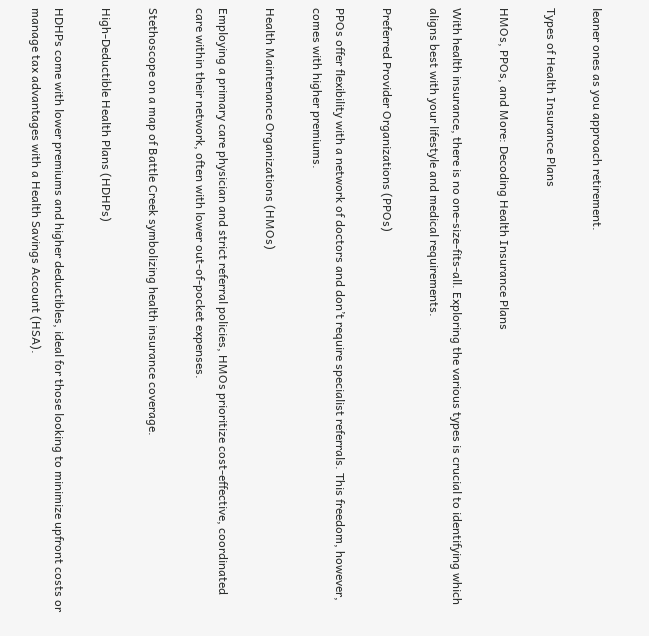leaner ones as you approach retirement.

Types of Health Insurance Plans

HMOs, PPOs, and More: Decoding Health Insurance Plans

With health insurance, there is no one-size-fits-all. Exploring the various types is crucial to identifying which aligns best with your lifestyle and medical requirements.

Preferred Provider Organizations (PPOs)

PPOs offer flexibility with a network of doctors and don’t require specialist referrals. This freedom, however, comes with higher premiums.

Health Maintenance Organizations (HMOs)

Employing a primary care physician and strict referral policies, HMOs prioritize cost-effective, coordinated care within their network, often with lower out-of-pocket expenses.

Stethoscope on a map of Battle Creek symbolizing health insurance coverage.

High-Deductible Health Plans (HDHPs)

HDHPs come with lower premiums and higher deductibles, ideal for those looking to minimize upfront costs or manage tax advantages with a Health Savings Account (HSA).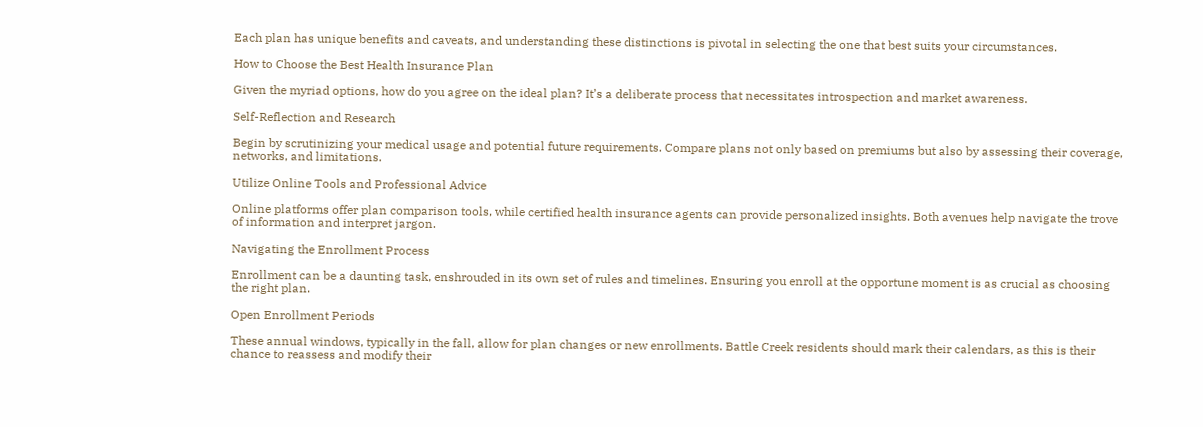Each plan has unique benefits and caveats, and understanding these distinctions is pivotal in selecting the one that best suits your circumstances.

How to Choose the Best Health Insurance Plan

Given the myriad options, how do you agree on the ideal plan? It’s a deliberate process that necessitates introspection and market awareness.

Self-Reflection and Research

Begin by scrutinizing your medical usage and potential future requirements. Compare plans not only based on premiums but also by assessing their coverage, networks, and limitations.

Utilize Online Tools and Professional Advice

Online platforms offer plan comparison tools, while certified health insurance agents can provide personalized insights. Both avenues help navigate the trove of information and interpret jargon.

Navigating the Enrollment Process

Enrollment can be a daunting task, enshrouded in its own set of rules and timelines. Ensuring you enroll at the opportune moment is as crucial as choosing the right plan.

Open Enrollment Periods

These annual windows, typically in the fall, allow for plan changes or new enrollments. Battle Creek residents should mark their calendars, as this is their chance to reassess and modify their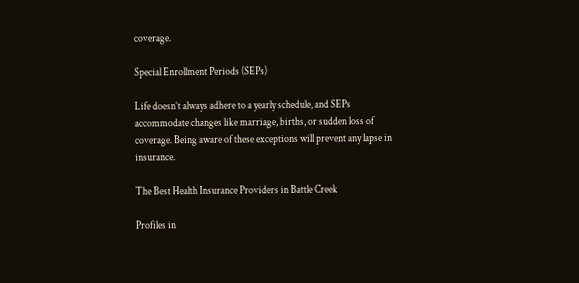coverage.

Special Enrollment Periods (SEPs)

Life doesn’t always adhere to a yearly schedule, and SEPs accommodate changes like marriage, births, or sudden loss of coverage. Being aware of these exceptions will prevent any lapse in insurance.

The Best Health Insurance Providers in Battle Creek

Profiles in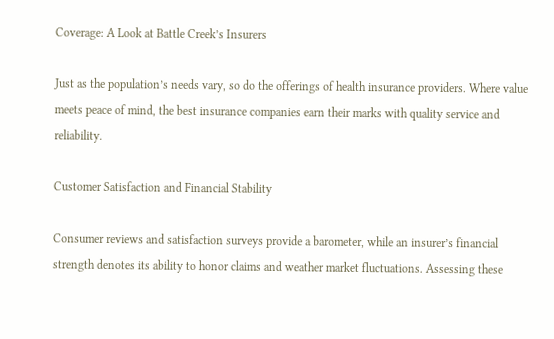Coverage: A Look at Battle Creek’s Insurers

Just as the population’s needs vary, so do the offerings of health insurance providers. Where value meets peace of mind, the best insurance companies earn their marks with quality service and reliability.

Customer Satisfaction and Financial Stability

Consumer reviews and satisfaction surveys provide a barometer, while an insurer’s financial strength denotes its ability to honor claims and weather market fluctuations. Assessing these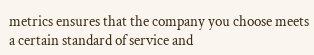metrics ensures that the company you choose meets a certain standard of service and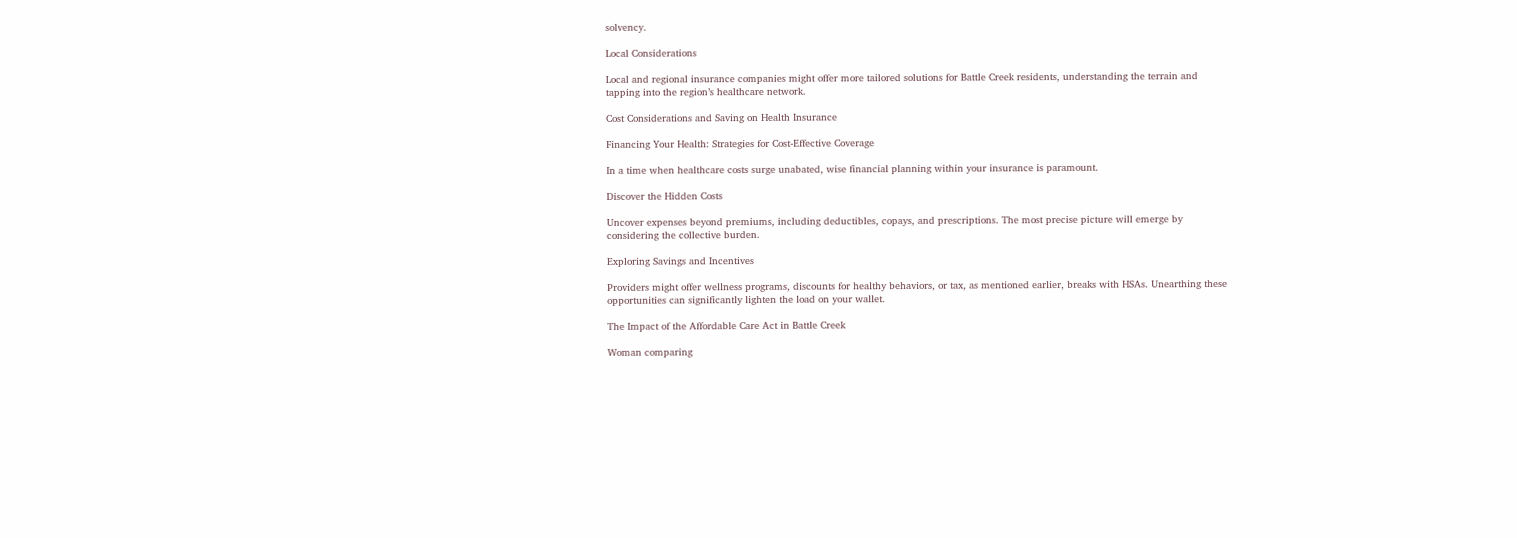solvency.

Local Considerations

Local and regional insurance companies might offer more tailored solutions for Battle Creek residents, understanding the terrain and tapping into the region’s healthcare network.

Cost Considerations and Saving on Health Insurance

Financing Your Health: Strategies for Cost-Effective Coverage

In a time when healthcare costs surge unabated, wise financial planning within your insurance is paramount.

Discover the Hidden Costs

Uncover expenses beyond premiums, including deductibles, copays, and prescriptions. The most precise picture will emerge by considering the collective burden.

Exploring Savings and Incentives

Providers might offer wellness programs, discounts for healthy behaviors, or tax, as mentioned earlier, breaks with HSAs. Unearthing these opportunities can significantly lighten the load on your wallet.

The Impact of the Affordable Care Act in Battle Creek

Woman comparing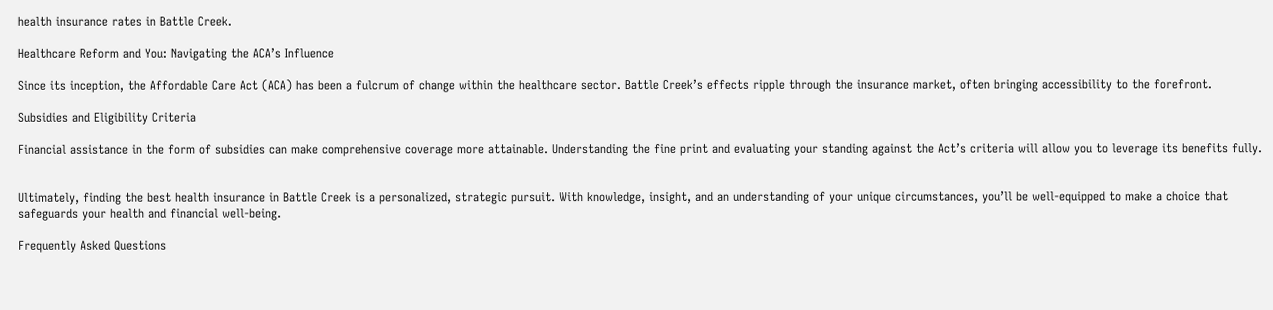health insurance rates in Battle Creek.

Healthcare Reform and You: Navigating the ACA’s Influence

Since its inception, the Affordable Care Act (ACA) has been a fulcrum of change within the healthcare sector. Battle Creek’s effects ripple through the insurance market, often bringing accessibility to the forefront.

Subsidies and Eligibility Criteria

Financial assistance in the form of subsidies can make comprehensive coverage more attainable. Understanding the fine print and evaluating your standing against the Act’s criteria will allow you to leverage its benefits fully.


Ultimately, finding the best health insurance in Battle Creek is a personalized, strategic pursuit. With knowledge, insight, and an understanding of your unique circumstances, you’ll be well-equipped to make a choice that safeguards your health and financial well-being.

Frequently Asked Questions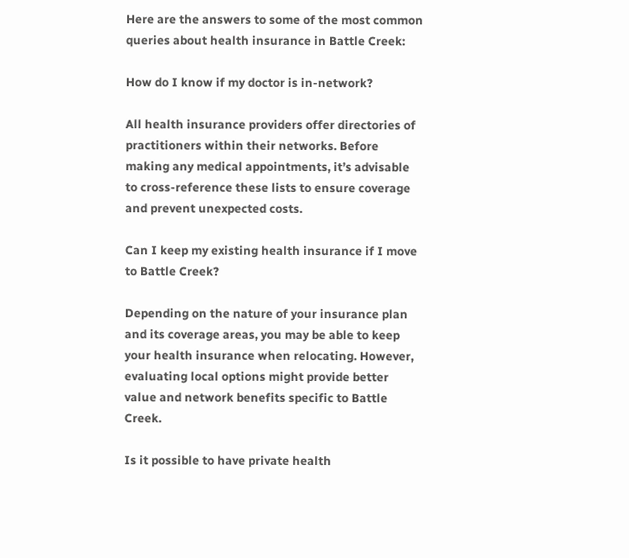Here are the answers to some of the most common queries about health insurance in Battle Creek:

How do I know if my doctor is in-network?

All health insurance providers offer directories of practitioners within their networks. Before making any medical appointments, it’s advisable to cross-reference these lists to ensure coverage and prevent unexpected costs.

Can I keep my existing health insurance if I move to Battle Creek?

Depending on the nature of your insurance plan and its coverage areas, you may be able to keep your health insurance when relocating. However, evaluating local options might provide better value and network benefits specific to Battle Creek.

Is it possible to have private health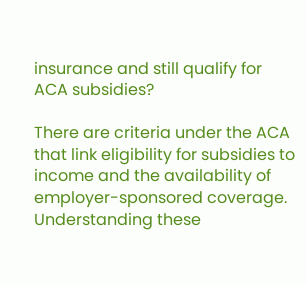insurance and still qualify for ACA subsidies?

There are criteria under the ACA that link eligibility for subsidies to income and the availability of employer-sponsored coverage. Understanding these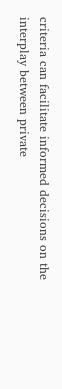criteria can facilitate informed decisions on the interplay between private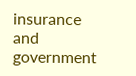insurance and government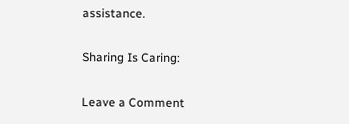assistance.

Sharing Is Caring:

Leave a Comment